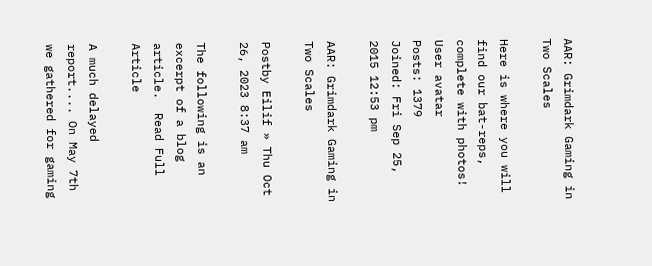AAR: Grimdark Gaming in Two Scales

Here is where you will find our bat-reps, complete with photos!
User avatar
Posts: 1379
Joined: Fri Sep 25, 2015 12:53 pm

AAR: Grimdark Gaming in Two Scales

Postby Eilif » Thu Oct 26, 2023 8:37 am

The following is an excerpt of a blog article.  Read Full Article

A much delayed report.... On May 7th we gathered for gaming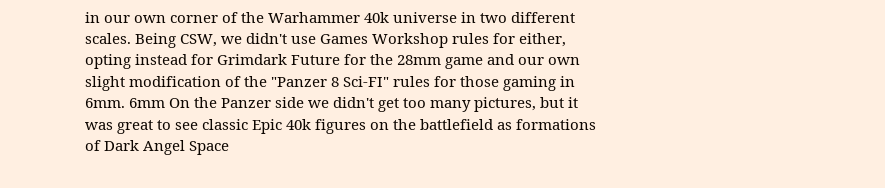in our own corner of the Warhammer 40k universe in two different scales. Being CSW, we didn't use Games Workshop rules for either, opting instead for Grimdark Future for the 28mm game and our own slight modification of the "Panzer 8 Sci-FI" rules for those gaming in 6mm. 6mm On the Panzer side we didn't get too many pictures, but it was great to see classic Epic 40k figures on the battlefield as formations of Dark Angel Space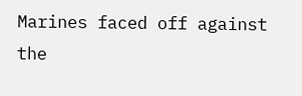Marines faced off against the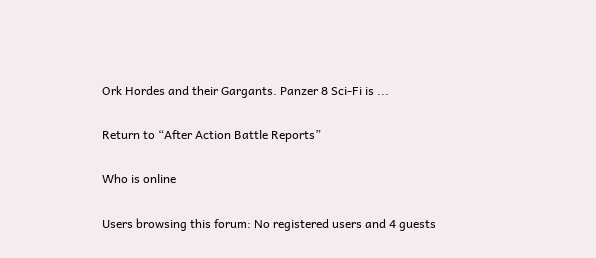Ork Hordes and their Gargants. Panzer 8 Sci-Fi is ...

Return to “After Action Battle Reports”

Who is online

Users browsing this forum: No registered users and 4 guests